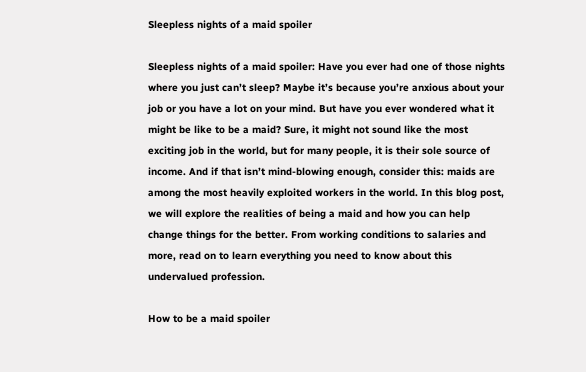Sleepless nights of a maid spoiler

Sleepless nights of a maid spoiler: Have you ever had one of those nights where you just can’t sleep? Maybe it’s because you’re anxious about your job or you have a lot on your mind. But have you ever wondered what it might be like to be a maid? Sure, it might not sound like the most exciting job in the world, but for many people, it is their sole source of income. And if that isn’t mind-blowing enough, consider this: maids are among the most heavily exploited workers in the world. In this blog post, we will explore the realities of being a maid and how you can help change things for the better. From working conditions to salaries and more, read on to learn everything you need to know about this undervalued profession.

How to be a maid spoiler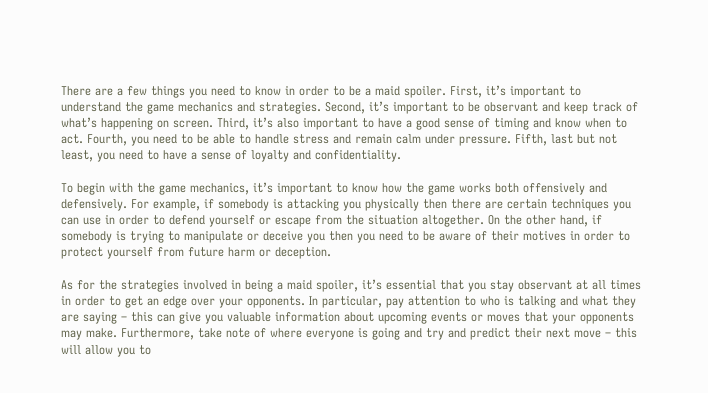There are a few things you need to know in order to be a maid spoiler. First, it’s important to understand the game mechanics and strategies. Second, it’s important to be observant and keep track of what’s happening on screen. Third, it’s also important to have a good sense of timing and know when to act. Fourth, you need to be able to handle stress and remain calm under pressure. Fifth, last but not least, you need to have a sense of loyalty and confidentiality.

To begin with the game mechanics, it’s important to know how the game works both offensively and defensively. For example, if somebody is attacking you physically then there are certain techniques you can use in order to defend yourself or escape from the situation altogether. On the other hand, if somebody is trying to manipulate or deceive you then you need to be aware of their motives in order to protect yourself from future harm or deception.

As for the strategies involved in being a maid spoiler, it’s essential that you stay observant at all times in order to get an edge over your opponents. In particular, pay attention to who is talking and what they are saying – this can give you valuable information about upcoming events or moves that your opponents may make. Furthermore, take note of where everyone is going and try and predict their next move – this will allow you to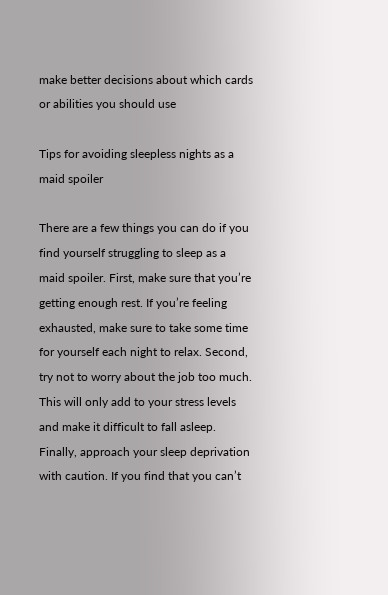make better decisions about which cards or abilities you should use

Tips for avoiding sleepless nights as a maid spoiler

There are a few things you can do if you find yourself struggling to sleep as a maid spoiler. First, make sure that you’re getting enough rest. If you’re feeling exhausted, make sure to take some time for yourself each night to relax. Second, try not to worry about the job too much. This will only add to your stress levels and make it difficult to fall asleep. Finally, approach your sleep deprivation with caution. If you find that you can’t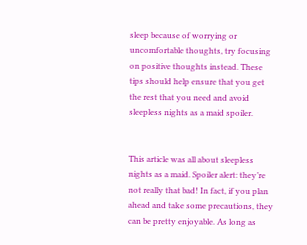sleep because of worrying or uncomfortable thoughts, try focusing on positive thoughts instead. These tips should help ensure that you get the rest that you need and avoid sleepless nights as a maid spoiler.


This article was all about sleepless nights as a maid. Spoiler alert: they’re not really that bad! In fact, if you plan ahead and take some precautions, they can be pretty enjoyable. As long as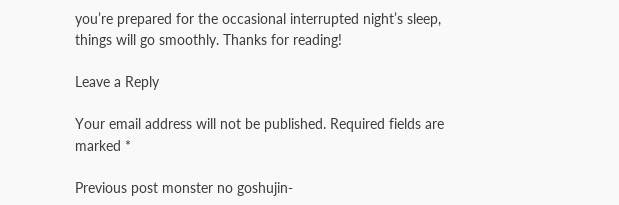you’re prepared for the occasional interrupted night’s sleep, things will go smoothly. Thanks for reading!

Leave a Reply

Your email address will not be published. Required fields are marked *

Previous post monster no goshujin-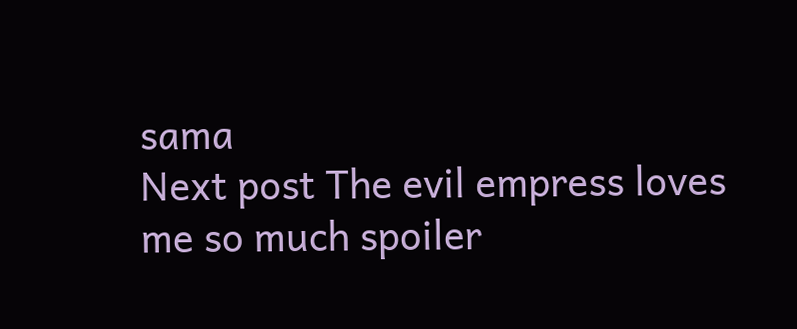sama
Next post The evil empress loves me so much spoiler